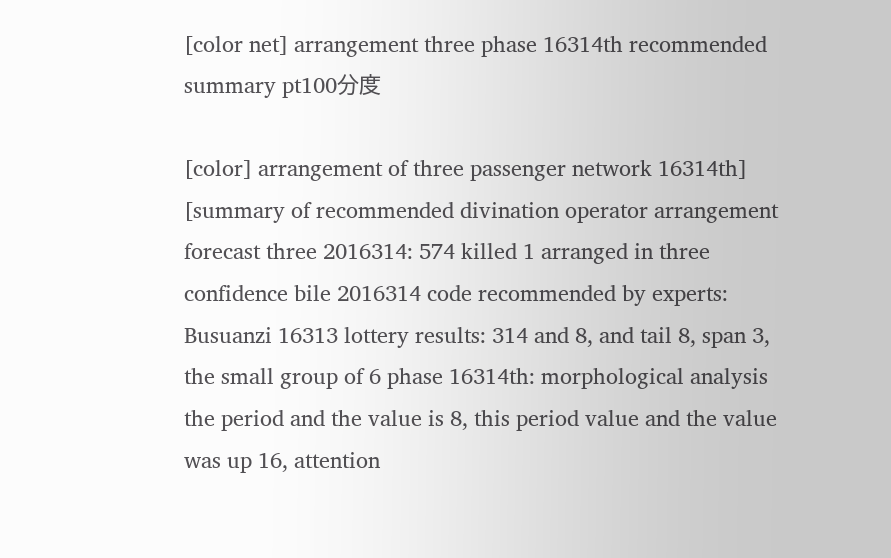[color net] arrangement three phase 16314th recommended summary pt100分度

[color] arrangement of three passenger network 16314th] [summary of recommended divination operator arrangement forecast three 2016314: 574 killed 1 arranged in three confidence bile 2016314 code recommended by experts: Busuanzi 16313 lottery results: 314 and 8, and tail 8, span 3, the small group of 6 phase 16314th: morphological analysis the period and the value is 8, this period value and the value was up 16, attention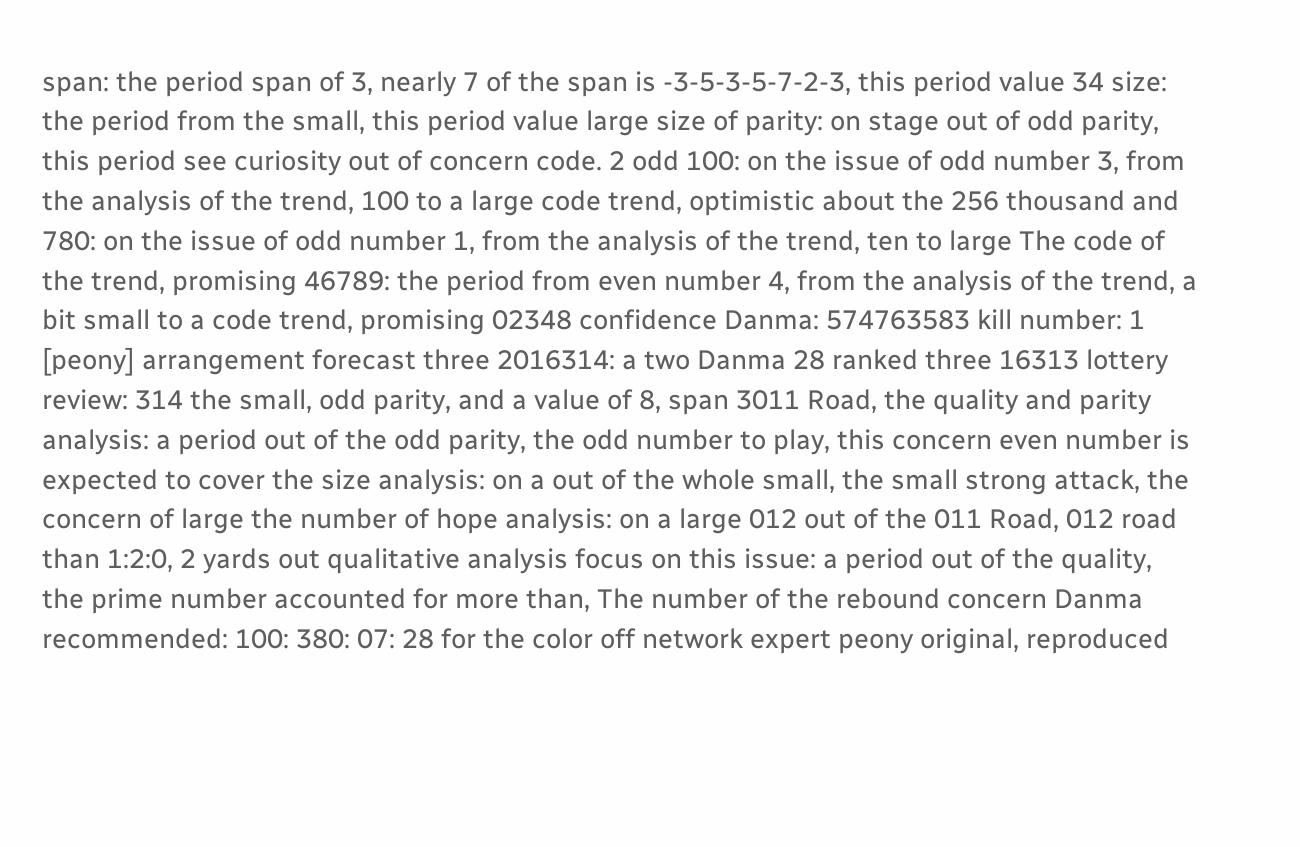span: the period span of 3, nearly 7 of the span is -3-5-3-5-7-2-3, this period value 34 size: the period from the small, this period value large size of parity: on stage out of odd parity, this period see curiosity out of concern code. 2 odd 100: on the issue of odd number 3, from the analysis of the trend, 100 to a large code trend, optimistic about the 256 thousand and 780: on the issue of odd number 1, from the analysis of the trend, ten to large The code of the trend, promising 46789: the period from even number 4, from the analysis of the trend, a bit small to a code trend, promising 02348 confidence Danma: 574763583 kill number: 1 [peony] arrangement forecast three 2016314: a two Danma 28 ranked three 16313 lottery review: 314 the small, odd parity, and a value of 8, span 3011 Road, the quality and parity analysis: a period out of the odd parity, the odd number to play, this concern even number is expected to cover the size analysis: on a out of the whole small, the small strong attack, the concern of large the number of hope analysis: on a large 012 out of the 011 Road, 012 road than 1:2:0, 2 yards out qualitative analysis focus on this issue: a period out of the quality, the prime number accounted for more than, The number of the rebound concern Danma recommended: 100: 380: 07: 28 for the color off network expert peony original, reproduced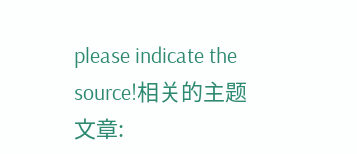please indicate the source!相关的主题文章: